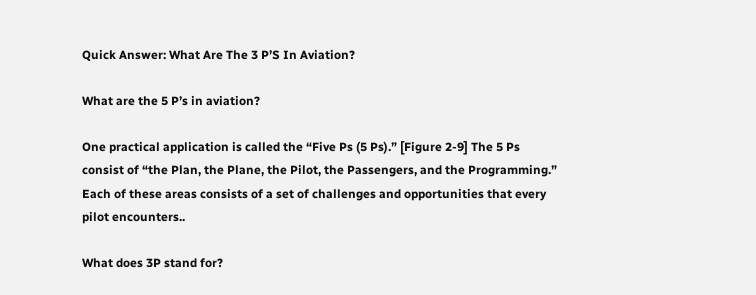Quick Answer: What Are The 3 P’S In Aviation?

What are the 5 P’s in aviation?

One practical application is called the “Five Ps (5 Ps).” [Figure 2-9] The 5 Ps consist of “the Plan, the Plane, the Pilot, the Passengers, and the Programming.” Each of these areas consists of a set of challenges and opportunities that every pilot encounters..

What does 3P stand for?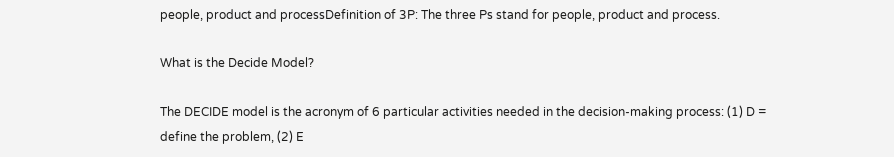people, product and processDefinition of 3P: The three Ps stand for people, product and process.

What is the Decide Model?

The DECIDE model is the acronym of 6 particular activities needed in the decision-making process: (1) D = define the problem, (2) E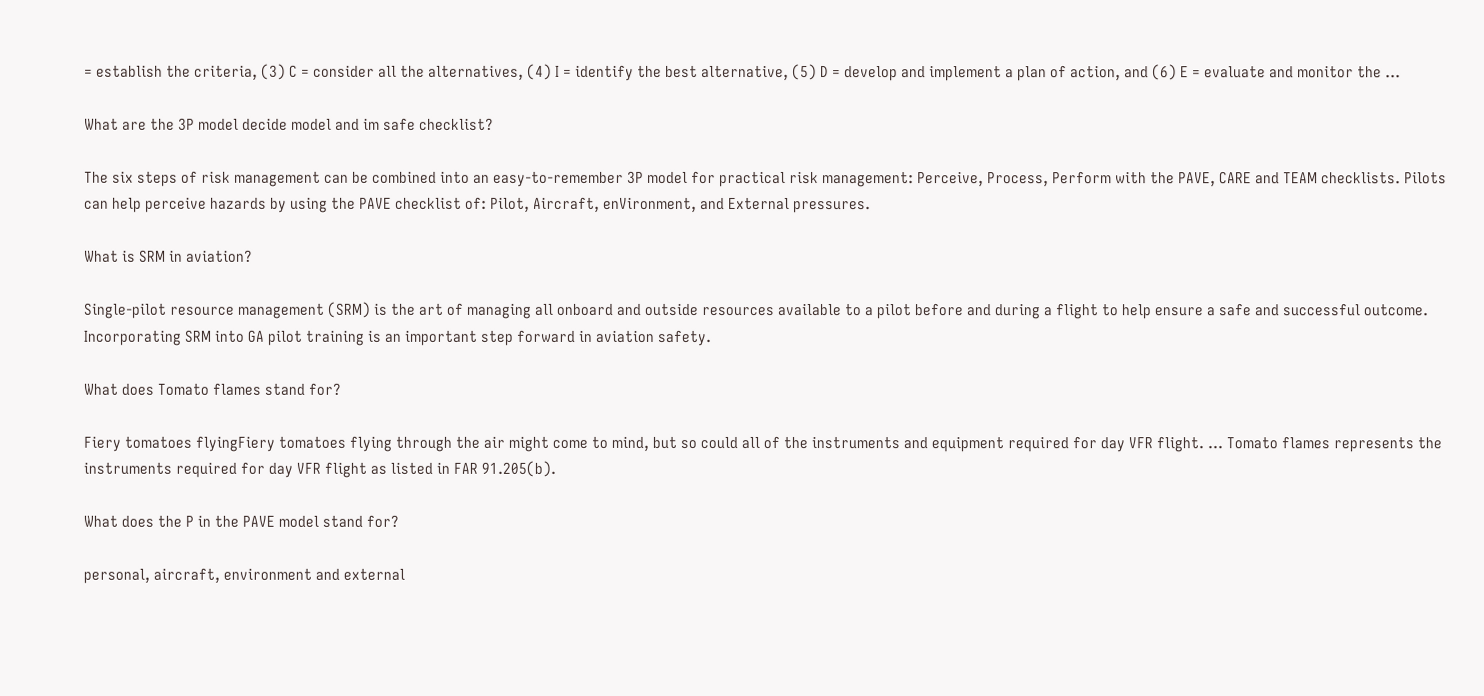= establish the criteria, (3) C = consider all the alternatives, (4) I = identify the best alternative, (5) D = develop and implement a plan of action, and (6) E = evaluate and monitor the …

What are the 3P model decide model and im safe checklist?

The six steps of risk management can be combined into an easy-to-remember 3P model for practical risk management: Perceive, Process, Perform with the PAVE, CARE and TEAM checklists. Pilots can help perceive hazards by using the PAVE checklist of: Pilot, Aircraft, enVironment, and External pressures.

What is SRM in aviation?

Single-pilot resource management (SRM) is the art of managing all onboard and outside resources available to a pilot before and during a flight to help ensure a safe and successful outcome. Incorporating SRM into GA pilot training is an important step forward in aviation safety.

What does Tomato flames stand for?

Fiery tomatoes flyingFiery tomatoes flying through the air might come to mind, but so could all of the instruments and equipment required for day VFR flight. … Tomato flames represents the instruments required for day VFR flight as listed in FAR 91.205(b).

What does the P in the PAVE model stand for?

personal, aircraft, environment and external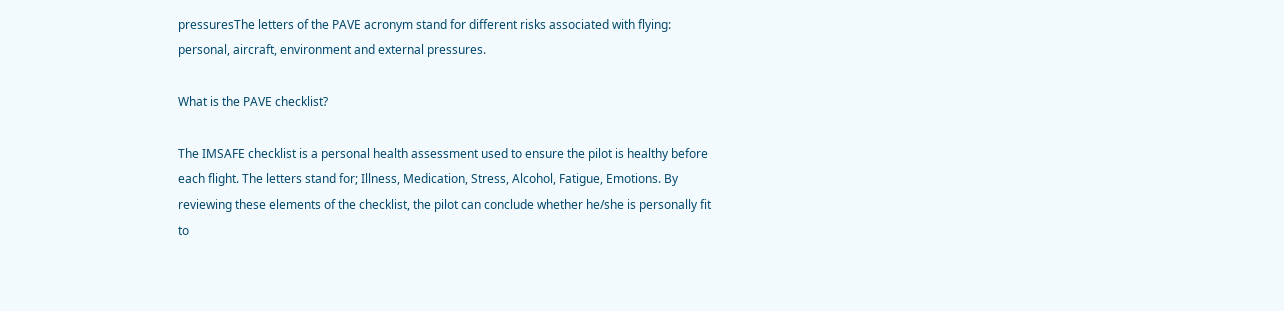pressuresThe letters of the PAVE acronym stand for different risks associated with flying: personal, aircraft, environment and external pressures.

What is the PAVE checklist?

The IMSAFE checklist is a personal health assessment used to ensure the pilot is healthy before each flight. The letters stand for; Illness, Medication, Stress, Alcohol, Fatigue, Emotions. By reviewing these elements of the checklist, the pilot can conclude whether he/she is personally fit to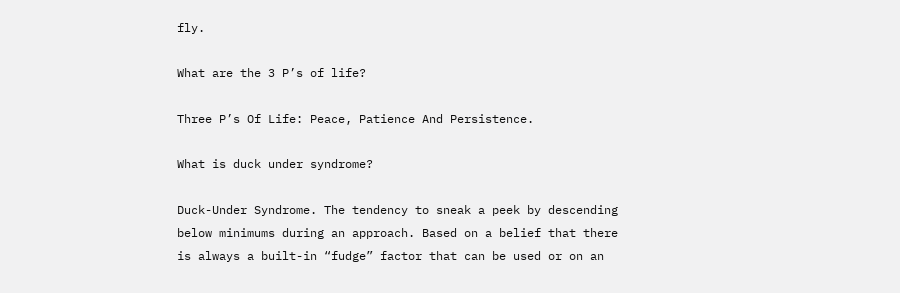fly.

What are the 3 P’s of life?

Three P’s Of Life: Peace, Patience And Persistence.

What is duck under syndrome?

Duck-Under Syndrome. The tendency to sneak a peek by descending below minimums during an approach. Based on a belief that there is always a built-in “fudge” factor that can be used or on an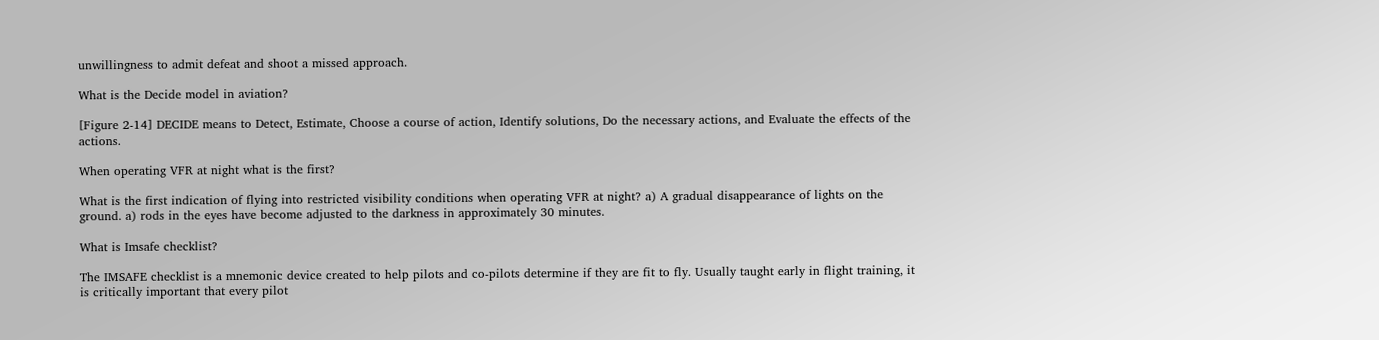unwillingness to admit defeat and shoot a missed approach.

What is the Decide model in aviation?

[Figure 2-14] DECIDE means to Detect, Estimate, Choose a course of action, Identify solutions, Do the necessary actions, and Evaluate the effects of the actions.

When operating VFR at night what is the first?

What is the first indication of flying into restricted visibility conditions when operating VFR at night? a) A gradual disappearance of lights on the ground. a) rods in the eyes have become adjusted to the darkness in approximately 30 minutes.

What is Imsafe checklist?

The IMSAFE checklist is a mnemonic device created to help pilots and co-pilots determine if they are fit to fly. Usually taught early in flight training, it is critically important that every pilot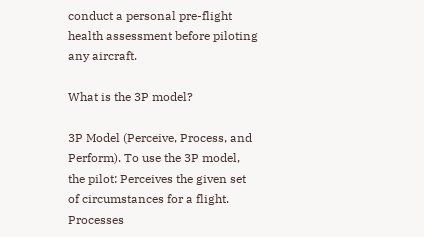conduct a personal pre-flight health assessment before piloting any aircraft.

What is the 3P model?

3P Model (Perceive, Process, and Perform). To use the 3P model, the pilot: Perceives the given set of circumstances for a flight. Processes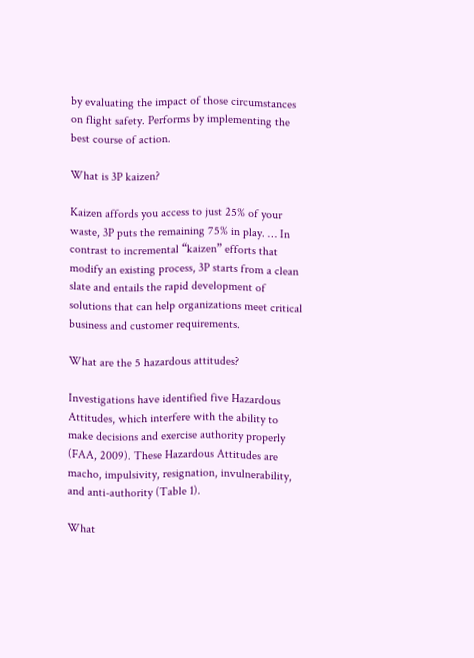by evaluating the impact of those circumstances on flight safety. Performs by implementing the best course of action.

What is 3P kaizen?

Kaizen affords you access to just 25% of your waste, 3P puts the remaining 75% in play. … In contrast to incremental “kaizen” efforts that modify an existing process, 3P starts from a clean slate and entails the rapid development of solutions that can help organizations meet critical business and customer requirements.

What are the 5 hazardous attitudes?

Investigations have identified five Hazardous Attitudes, which interfere with the ability to make decisions and exercise authority properly (FAA, 2009). These Hazardous Attitudes are macho, impulsivity, resignation, invulnerability, and anti-authority (Table 1).

What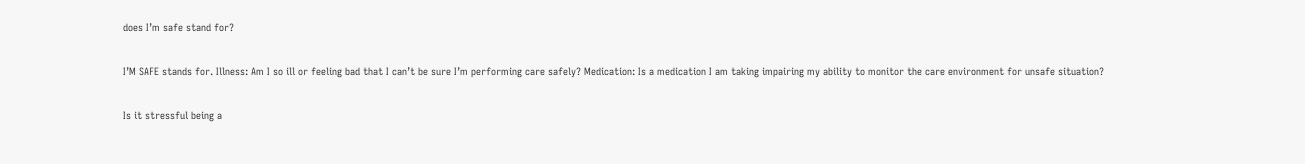does I’m safe stand for?

I’M SAFE stands for. Illness: Am I so ill or feeling bad that I can’t be sure I’m performing care safely? Medication: Is a medication I am taking impairing my ability to monitor the care environment for unsafe situation?

Is it stressful being a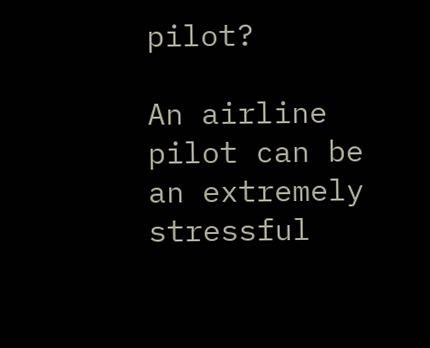pilot?

An airline pilot can be an extremely stressful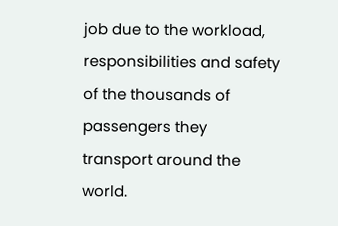job due to the workload, responsibilities and safety of the thousands of passengers they transport around the world.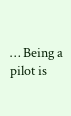… Being a pilot is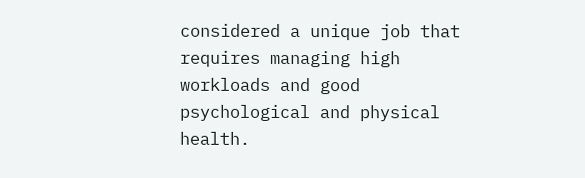considered a unique job that requires managing high workloads and good psychological and physical health.